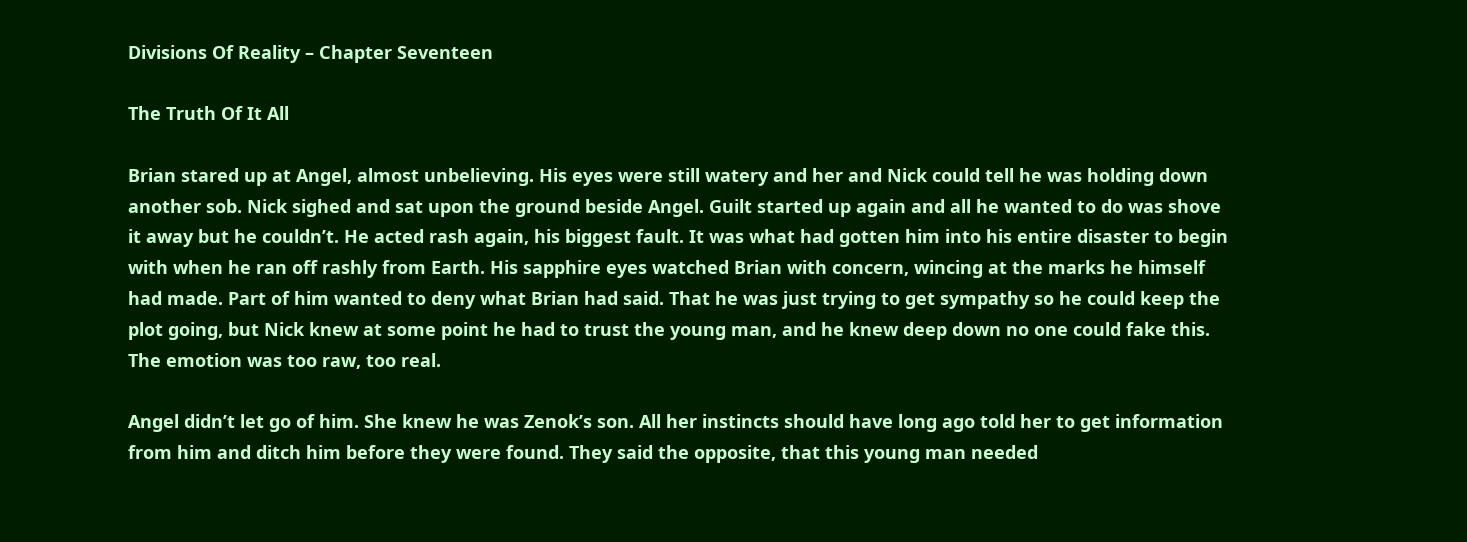Divisions Of Reality – Chapter Seventeen

The Truth Of It All

Brian stared up at Angel, almost unbelieving. His eyes were still watery and her and Nick could tell he was holding down another sob. Nick sighed and sat upon the ground beside Angel. Guilt started up again and all he wanted to do was shove it away but he couldn’t. He acted rash again, his biggest fault. It was what had gotten him into his entire disaster to begin with when he ran off rashly from Earth. His sapphire eyes watched Brian with concern, wincing at the marks he himself had made. Part of him wanted to deny what Brian had said. That he was just trying to get sympathy so he could keep the plot going, but Nick knew at some point he had to trust the young man, and he knew deep down no one could fake this. The emotion was too raw, too real.

Angel didn’t let go of him. She knew he was Zenok’s son. All her instincts should have long ago told her to get information from him and ditch him before they were found. They said the opposite, that this young man needed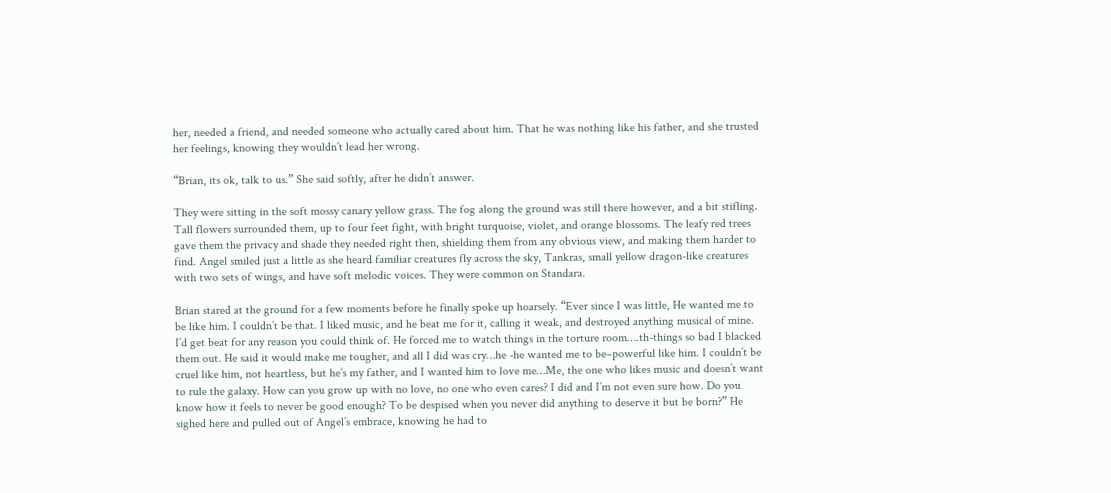her, needed a friend, and needed someone who actually cared about him. That he was nothing like his father, and she trusted her feelings, knowing they wouldn’t lead her wrong.

“Brian, its ok, talk to us.” She said softly, after he didn’t answer.

They were sitting in the soft mossy canary yellow grass. The fog along the ground was still there however, and a bit stifling. Tall flowers surrounded them, up to four feet fight, with bright turquoise, violet, and orange blossoms. The leafy red trees gave them the privacy and shade they needed right then, shielding them from any obvious view, and making them harder to find. Angel smiled just a little as she heard familiar creatures fly across the sky, Tankras, small yellow dragon-like creatures with two sets of wings, and have soft melodic voices. They were common on Standara.

Brian stared at the ground for a few moments before he finally spoke up hoarsely. “Ever since I was little, He wanted me to be like him. I couldn’t be that. I liked music, and he beat me for it, calling it weak, and destroyed anything musical of mine. I’d get beat for any reason you could think of. He forced me to watch things in the torture room….th-things so bad I blacked them out. He said it would make me tougher, and all I did was cry…he -he wanted me to be–powerful like him. I couldn’t be cruel like him, not heartless, but he’s my father, and I wanted him to love me…Me, the one who likes music and doesn’t want to rule the galaxy. How can you grow up with no love, no one who even cares? I did and I’m not even sure how. Do you know how it feels to never be good enough? To be despised when you never did anything to deserve it but be born?” He sighed here and pulled out of Angel’s embrace, knowing he had to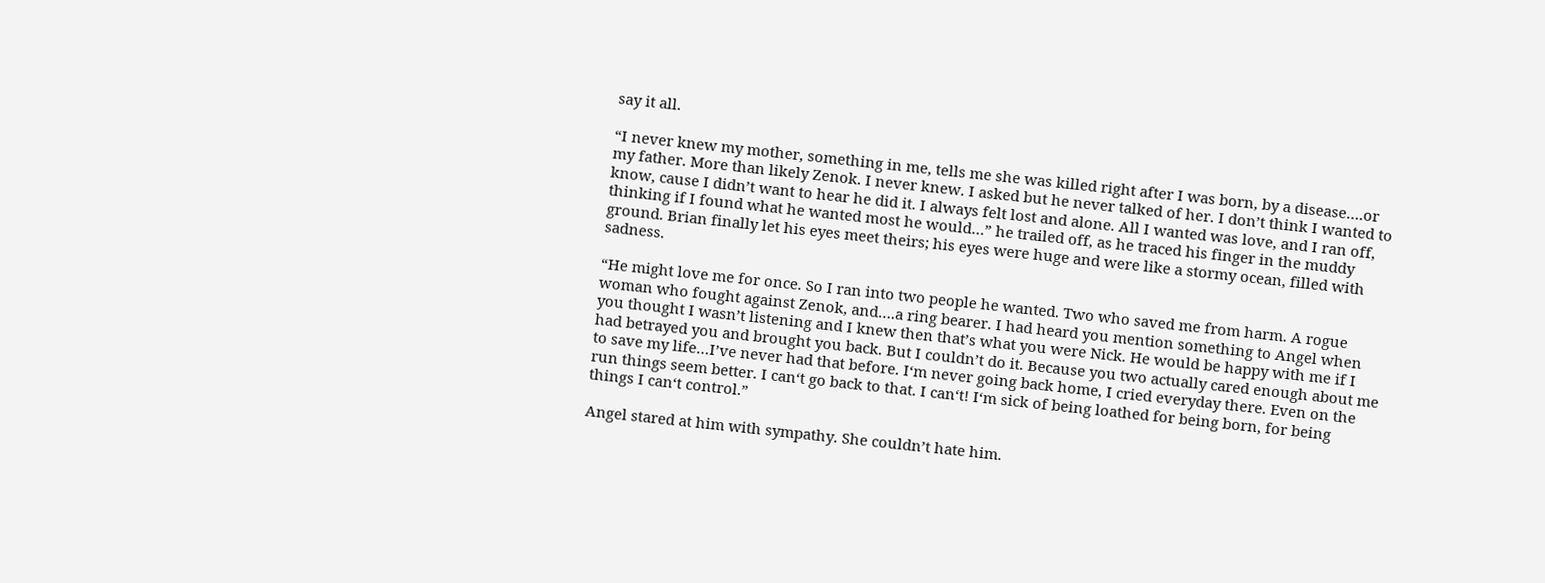say it all.

“I never knew my mother, something in me, tells me she was killed right after I was born, by a disease….or my father. More than likely Zenok. I never knew. I asked but he never talked of her. I don’t think I wanted to know, cause I didn’t want to hear he did it. I always felt lost and alone. All I wanted was love, and I ran off, thinking if I found what he wanted most he would…” he trailed off, as he traced his finger in the muddy ground. Brian finally let his eyes meet theirs; his eyes were huge and were like a stormy ocean, filled with sadness.

“He might love me for once. So I ran into two people he wanted. Two who saved me from harm. A rogue woman who fought against Zenok, and….a ring bearer. I had heard you mention something to Angel when you thought I wasn’t listening and I knew then that’s what you were Nick. He would be happy with me if I had betrayed you and brought you back. But I couldn’t do it. Because you two actually cared enough about me to save my life…I’ve never had that before. I‘m never going back home, I cried everyday there. Even on the run things seem better. I can‘t go back to that. I can‘t! I‘m sick of being loathed for being born, for being things I can‘t control.”

Angel stared at him with sympathy. She couldn’t hate him.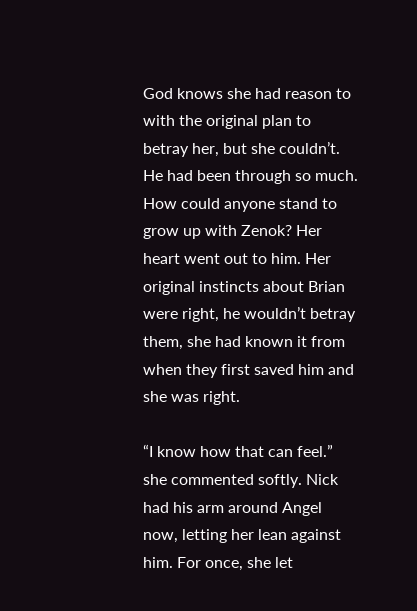God knows she had reason to with the original plan to betray her, but she couldn’t. He had been through so much. How could anyone stand to grow up with Zenok? Her heart went out to him. Her original instincts about Brian were right, he wouldn’t betray them, she had known it from when they first saved him and she was right.

“I know how that can feel.” she commented softly. Nick had his arm around Angel now, letting her lean against him. For once, she let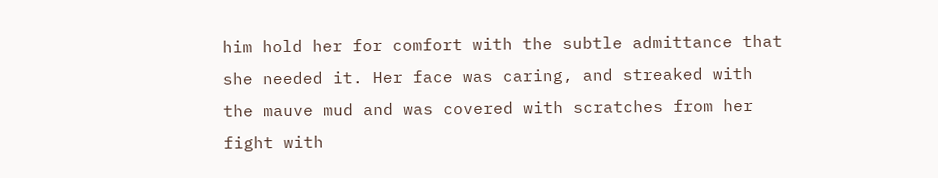him hold her for comfort with the subtle admittance that she needed it. Her face was caring, and streaked with the mauve mud and was covered with scratches from her fight with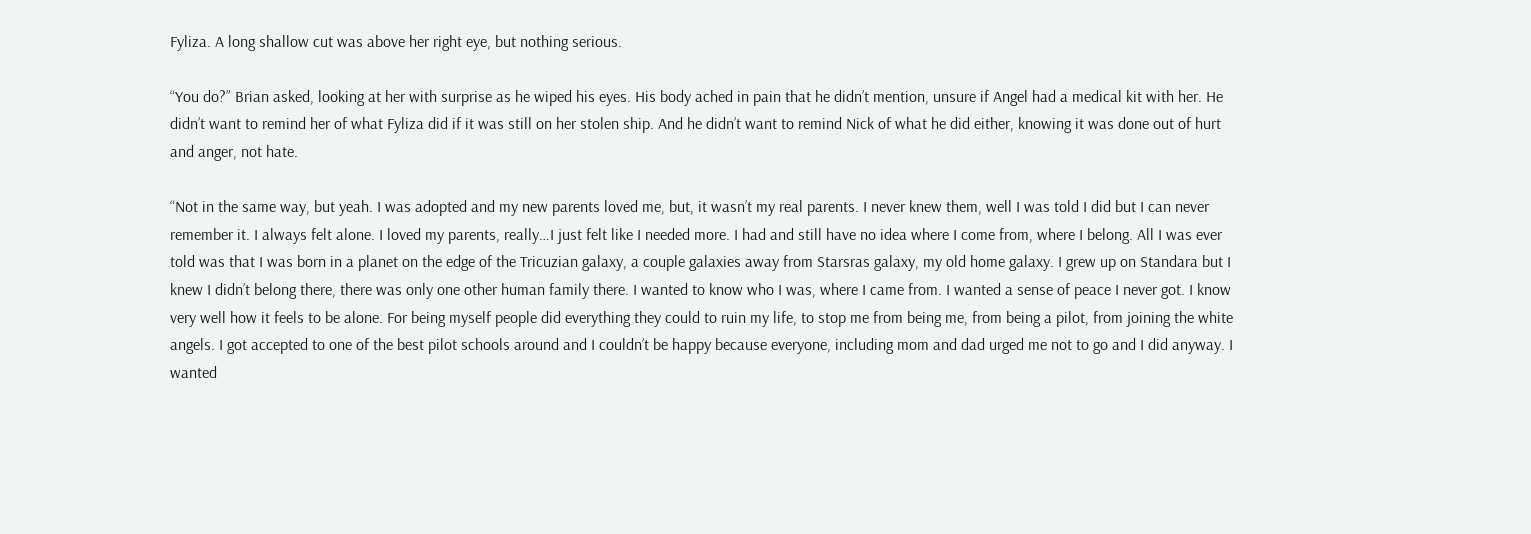Fyliza. A long shallow cut was above her right eye, but nothing serious.

“You do?” Brian asked, looking at her with surprise as he wiped his eyes. His body ached in pain that he didn’t mention, unsure if Angel had a medical kit with her. He didn’t want to remind her of what Fyliza did if it was still on her stolen ship. And he didn’t want to remind Nick of what he did either, knowing it was done out of hurt and anger, not hate.

“Not in the same way, but yeah. I was adopted and my new parents loved me, but, it wasn’t my real parents. I never knew them, well I was told I did but I can never remember it. I always felt alone. I loved my parents, really…I just felt like I needed more. I had and still have no idea where I come from, where I belong. All I was ever told was that I was born in a planet on the edge of the Tricuzian galaxy, a couple galaxies away from Starsras galaxy, my old home galaxy. I grew up on Standara but I knew I didn’t belong there, there was only one other human family there. I wanted to know who I was, where I came from. I wanted a sense of peace I never got. I know very well how it feels to be alone. For being myself people did everything they could to ruin my life, to stop me from being me, from being a pilot, from joining the white angels. I got accepted to one of the best pilot schools around and I couldn’t be happy because everyone, including mom and dad urged me not to go and I did anyway. I wanted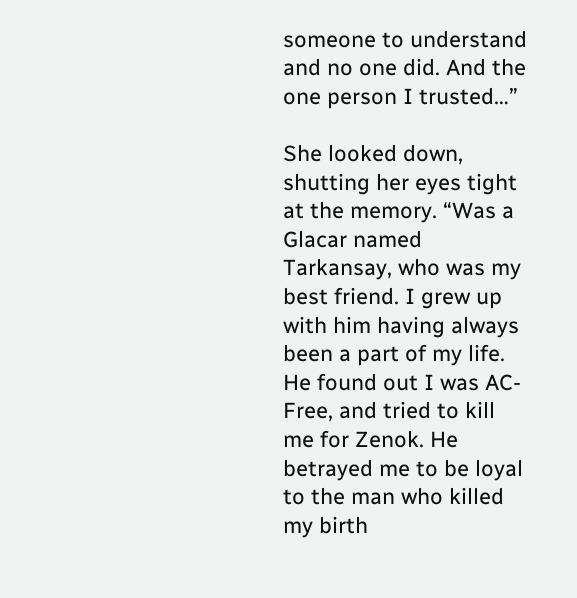someone to understand and no one did. And the one person I trusted…”

She looked down, shutting her eyes tight at the memory. “Was a Glacar named Tarkansay, who was my best friend. I grew up with him having always been a part of my life. He found out I was AC-Free, and tried to kill me for Zenok. He betrayed me to be loyal to the man who killed my birth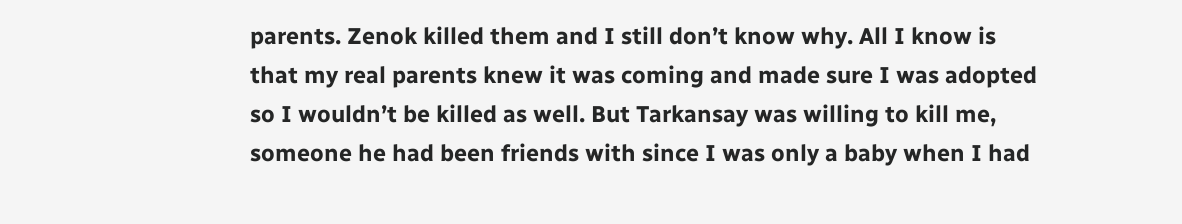parents. Zenok killed them and I still don’t know why. All I know is that my real parents knew it was coming and made sure I was adopted so I wouldn’t be killed as well. But Tarkansay was willing to kill me, someone he had been friends with since I was only a baby when I had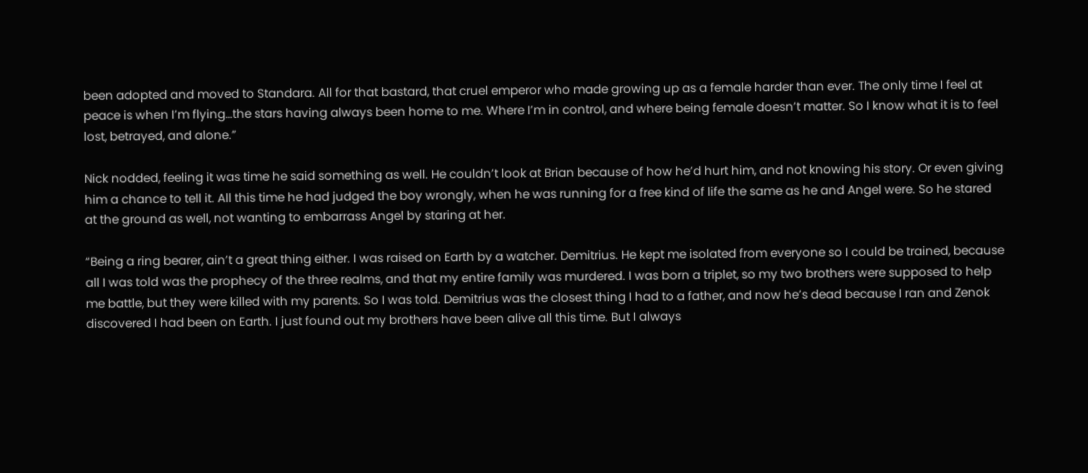been adopted and moved to Standara. All for that bastard, that cruel emperor who made growing up as a female harder than ever. The only time I feel at peace is when I’m flying…the stars having always been home to me. Where I’m in control, and where being female doesn’t matter. So I know what it is to feel lost, betrayed, and alone.”

Nick nodded, feeling it was time he said something as well. He couldn’t look at Brian because of how he’d hurt him, and not knowing his story. Or even giving him a chance to tell it. All this time he had judged the boy wrongly, when he was running for a free kind of life the same as he and Angel were. So he stared at the ground as well, not wanting to embarrass Angel by staring at her.

“Being a ring bearer, ain’t a great thing either. I was raised on Earth by a watcher. Demitrius. He kept me isolated from everyone so I could be trained, because all I was told was the prophecy of the three realms, and that my entire family was murdered. I was born a triplet, so my two brothers were supposed to help me battle, but they were killed with my parents. So I was told. Demitrius was the closest thing I had to a father, and now he’s dead because I ran and Zenok discovered I had been on Earth. I just found out my brothers have been alive all this time. But I always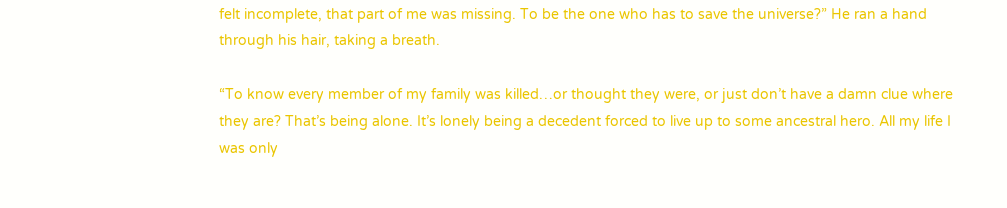felt incomplete, that part of me was missing. To be the one who has to save the universe?” He ran a hand through his hair, taking a breath.

“To know every member of my family was killed…or thought they were, or just don’t have a damn clue where they are? That’s being alone. It’s lonely being a decedent forced to live up to some ancestral hero. All my life I was only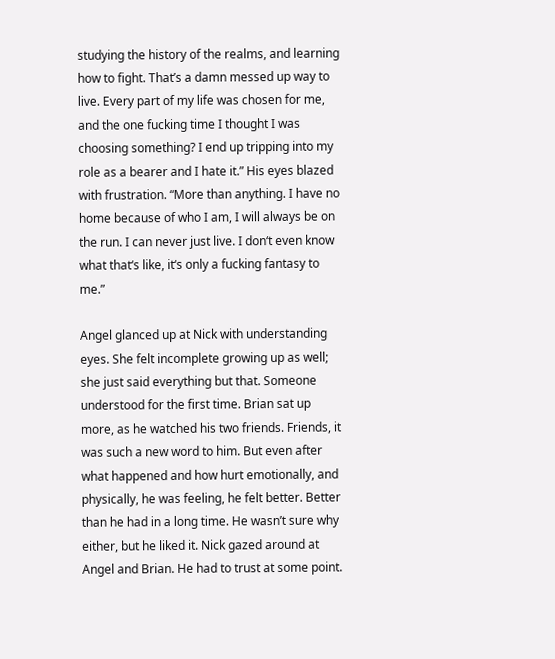studying the history of the realms, and learning how to fight. That’s a damn messed up way to live. Every part of my life was chosen for me, and the one fucking time I thought I was choosing something? I end up tripping into my role as a bearer and I hate it.” His eyes blazed with frustration. “More than anything. I have no home because of who I am, I will always be on the run. I can never just live. I don‘t even know what that‘s like, it‘s only a fucking fantasy to me.”

Angel glanced up at Nick with understanding eyes. She felt incomplete growing up as well; she just said everything but that. Someone understood for the first time. Brian sat up more, as he watched his two friends. Friends, it was such a new word to him. But even after what happened and how hurt emotionally, and physically, he was feeling, he felt better. Better than he had in a long time. He wasn’t sure why either, but he liked it. Nick gazed around at Angel and Brian. He had to trust at some point.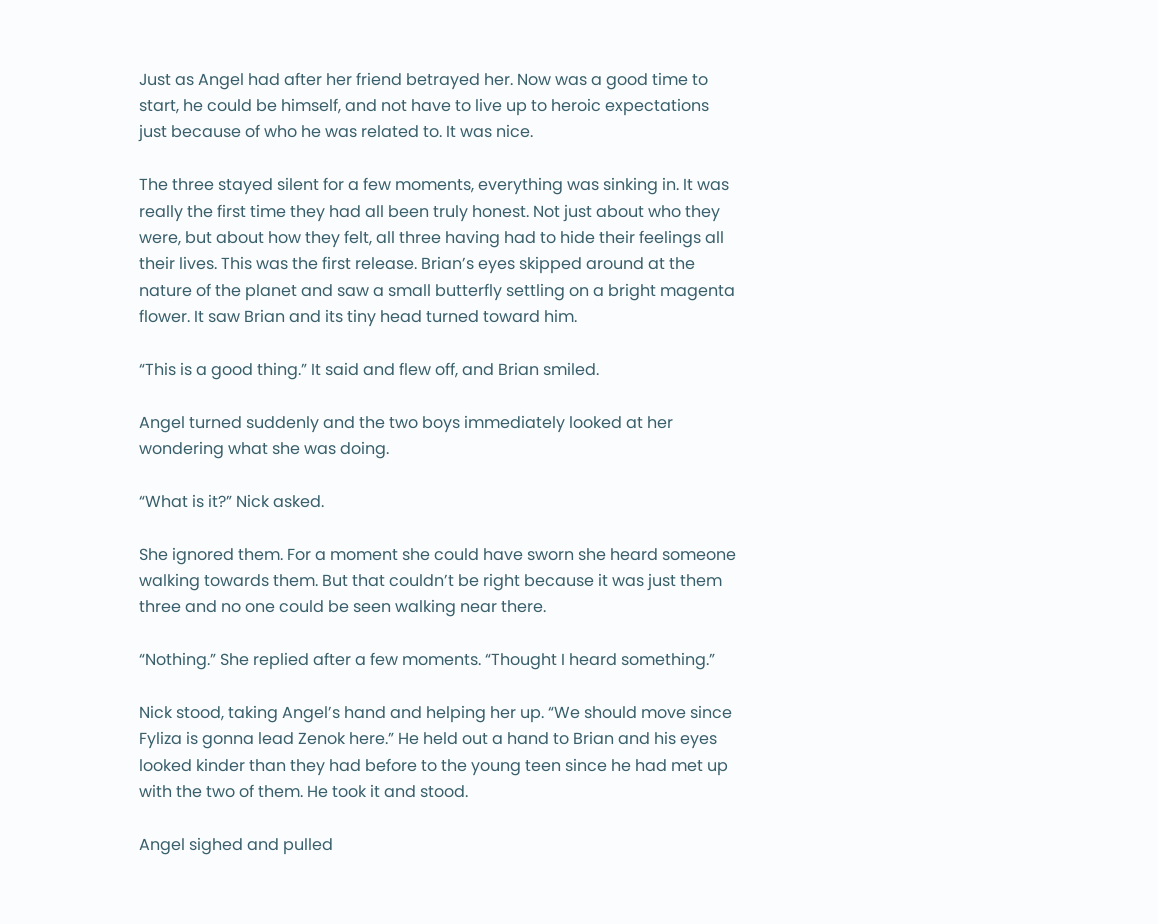Just as Angel had after her friend betrayed her. Now was a good time to start, he could be himself, and not have to live up to heroic expectations just because of who he was related to. It was nice.

The three stayed silent for a few moments, everything was sinking in. It was really the first time they had all been truly honest. Not just about who they were, but about how they felt, all three having had to hide their feelings all their lives. This was the first release. Brian’s eyes skipped around at the nature of the planet and saw a small butterfly settling on a bright magenta flower. It saw Brian and its tiny head turned toward him.

“This is a good thing.” It said and flew off, and Brian smiled.

Angel turned suddenly and the two boys immediately looked at her wondering what she was doing.

“What is it?” Nick asked.

She ignored them. For a moment she could have sworn she heard someone walking towards them. But that couldn’t be right because it was just them three and no one could be seen walking near there.

“Nothing.” She replied after a few moments. “Thought I heard something.”

Nick stood, taking Angel’s hand and helping her up. “We should move since Fyliza is gonna lead Zenok here.” He held out a hand to Brian and his eyes looked kinder than they had before to the young teen since he had met up with the two of them. He took it and stood.

Angel sighed and pulled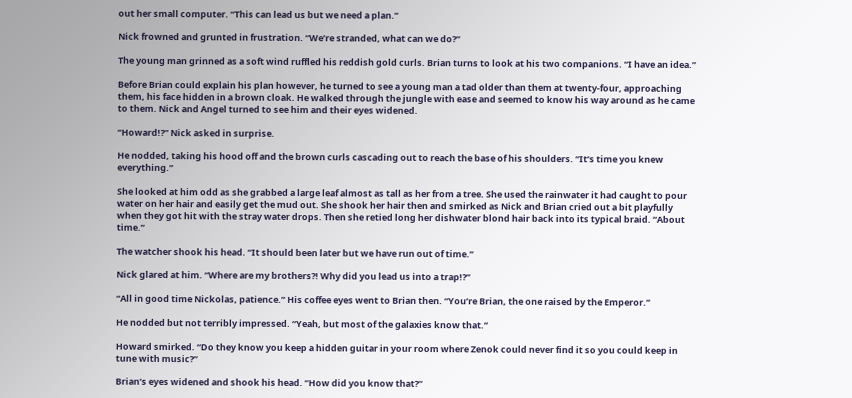out her small computer. “This can lead us but we need a plan.”

Nick frowned and grunted in frustration. “We’re stranded, what can we do?”

The young man grinned as a soft wind ruffled his reddish gold curls. Brian turns to look at his two companions. “I have an idea.”

Before Brian could explain his plan however, he turned to see a young man a tad older than them at twenty-four, approaching them, his face hidden in a brown cloak. He walked through the jungle with ease and seemed to know his way around as he came to them. Nick and Angel turned to see him and their eyes widened.

“Howard!?” Nick asked in surprise.

He nodded, taking his hood off and the brown curls cascading out to reach the base of his shoulders. “It’s time you knew everything.”

She looked at him odd as she grabbed a large leaf almost as tall as her from a tree. She used the rainwater it had caught to pour water on her hair and easily get the mud out. She shook her hair then and smirked as Nick and Brian cried out a bit playfully when they got hit with the stray water drops. Then she retied long her dishwater blond hair back into its typical braid. “About time.”

The watcher shook his head. “It should been later but we have run out of time.”

Nick glared at him. “Where are my brothers?! Why did you lead us into a trap!?”

“All in good time Nickolas, patience.” His coffee eyes went to Brian then. “You’re Brian, the one raised by the Emperor.”

He nodded but not terribly impressed. “Yeah, but most of the galaxies know that.”

Howard smirked. “Do they know you keep a hidden guitar in your room where Zenok could never find it so you could keep in tune with music?”

Brian’s eyes widened and shook his head. “How did you know that?”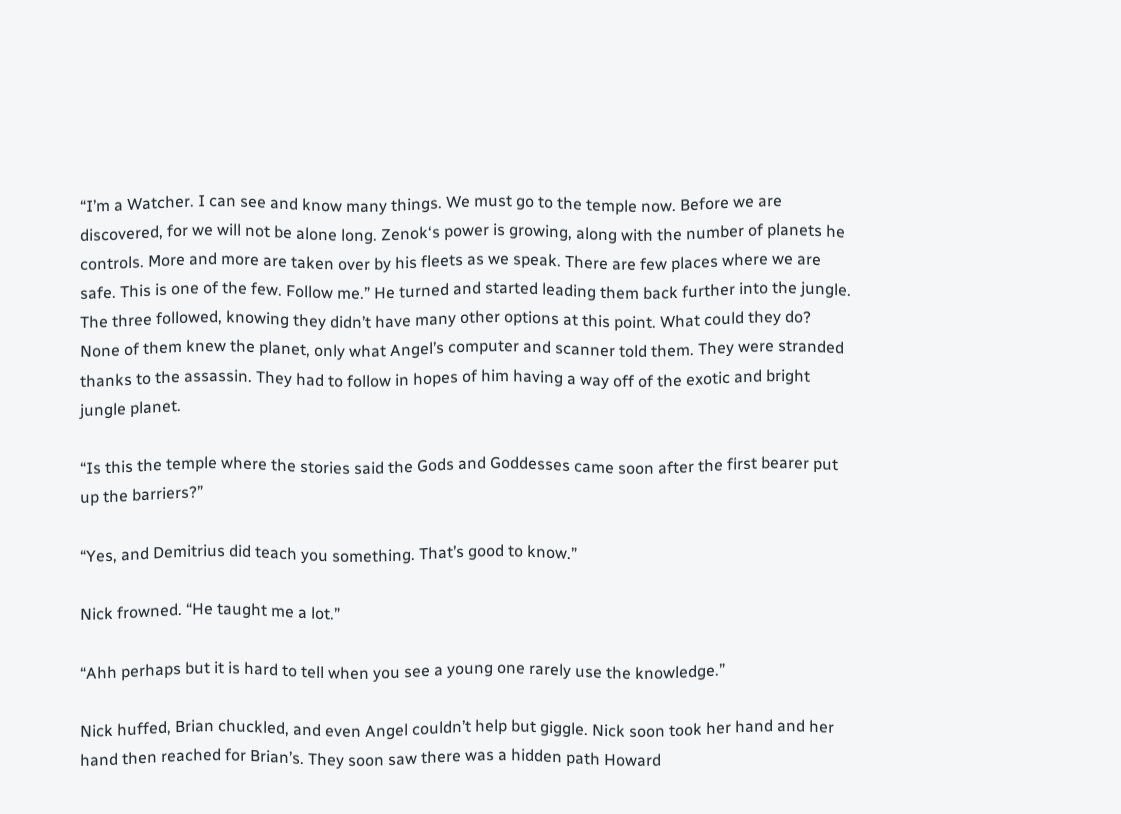“I’m a Watcher. I can see and know many things. We must go to the temple now. Before we are discovered, for we will not be alone long. Zenok‘s power is growing, along with the number of planets he controls. More and more are taken over by his fleets as we speak. There are few places where we are safe. This is one of the few. Follow me.” He turned and started leading them back further into the jungle. The three followed, knowing they didn’t have many other options at this point. What could they do? None of them knew the planet, only what Angel’s computer and scanner told them. They were stranded thanks to the assassin. They had to follow in hopes of him having a way off of the exotic and bright jungle planet.

“Is this the temple where the stories said the Gods and Goddesses came soon after the first bearer put up the barriers?”

“Yes, and Demitrius did teach you something. That’s good to know.”

Nick frowned. “He taught me a lot.”

“Ahh perhaps but it is hard to tell when you see a young one rarely use the knowledge.”

Nick huffed, Brian chuckled, and even Angel couldn’t help but giggle. Nick soon took her hand and her hand then reached for Brian’s. They soon saw there was a hidden path Howard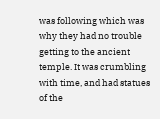was following which was why they had no trouble getting to the ancient temple. It was crumbling with time, and had statues of the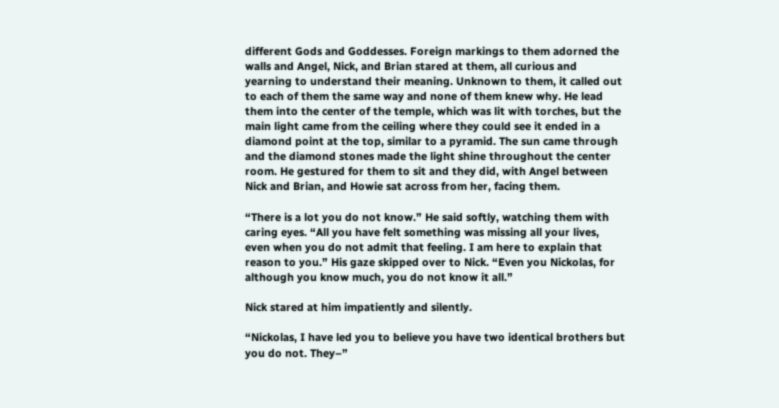different Gods and Goddesses. Foreign markings to them adorned the walls and Angel, Nick, and Brian stared at them, all curious and yearning to understand their meaning. Unknown to them, it called out to each of them the same way and none of them knew why. He lead them into the center of the temple, which was lit with torches, but the main light came from the ceiling where they could see it ended in a diamond point at the top, similar to a pyramid. The sun came through and the diamond stones made the light shine throughout the center room. He gestured for them to sit and they did, with Angel between Nick and Brian, and Howie sat across from her, facing them.

“There is a lot you do not know.” He said softly, watching them with caring eyes. “All you have felt something was missing all your lives, even when you do not admit that feeling. I am here to explain that reason to you.” His gaze skipped over to Nick. “Even you Nickolas, for although you know much, you do not know it all.”

Nick stared at him impatiently and silently.

“Nickolas, I have led you to believe you have two identical brothers but you do not. They–”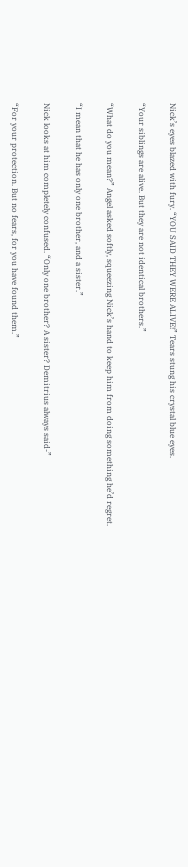Nick’s eyes blazed with fury. “YOU SAID THEY WERE ALIVE!” Tears stung his crystal blue eyes.

“Your siblings are alive. But they are not identical brothers.”

“What do you mean?” Angel asked softly, squeezing Nick’s hand to keep him from doing something he’d regret.

“I mean that he has only one brother, and a sister.”

Nick looks at him completely confused. “Only one brother? A sister? Demitrius always said-”

“For your protection. But no fears, for you have found them.”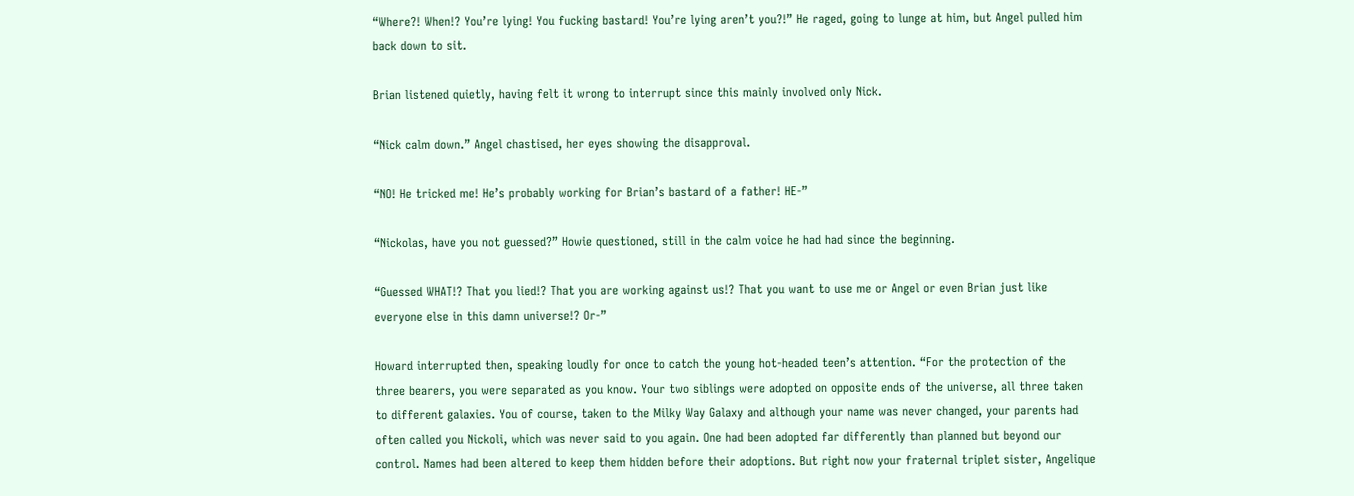“Where?! When!? You’re lying! You fucking bastard! You’re lying aren’t you?!” He raged, going to lunge at him, but Angel pulled him back down to sit.

Brian listened quietly, having felt it wrong to interrupt since this mainly involved only Nick.

“Nick calm down.” Angel chastised, her eyes showing the disapproval.

“NO! He tricked me! He’s probably working for Brian’s bastard of a father! HE-”

“Nickolas, have you not guessed?” Howie questioned, still in the calm voice he had had since the beginning.

“Guessed WHAT!? That you lied!? That you are working against us!? That you want to use me or Angel or even Brian just like everyone else in this damn universe!? Or-”

Howard interrupted then, speaking loudly for once to catch the young hot-headed teen’s attention. “For the protection of the three bearers, you were separated as you know. Your two siblings were adopted on opposite ends of the universe, all three taken to different galaxies. You of course, taken to the Milky Way Galaxy and although your name was never changed, your parents had often called you Nickoli, which was never said to you again. One had been adopted far differently than planned but beyond our control. Names had been altered to keep them hidden before their adoptions. But right now your fraternal triplet sister, Angelique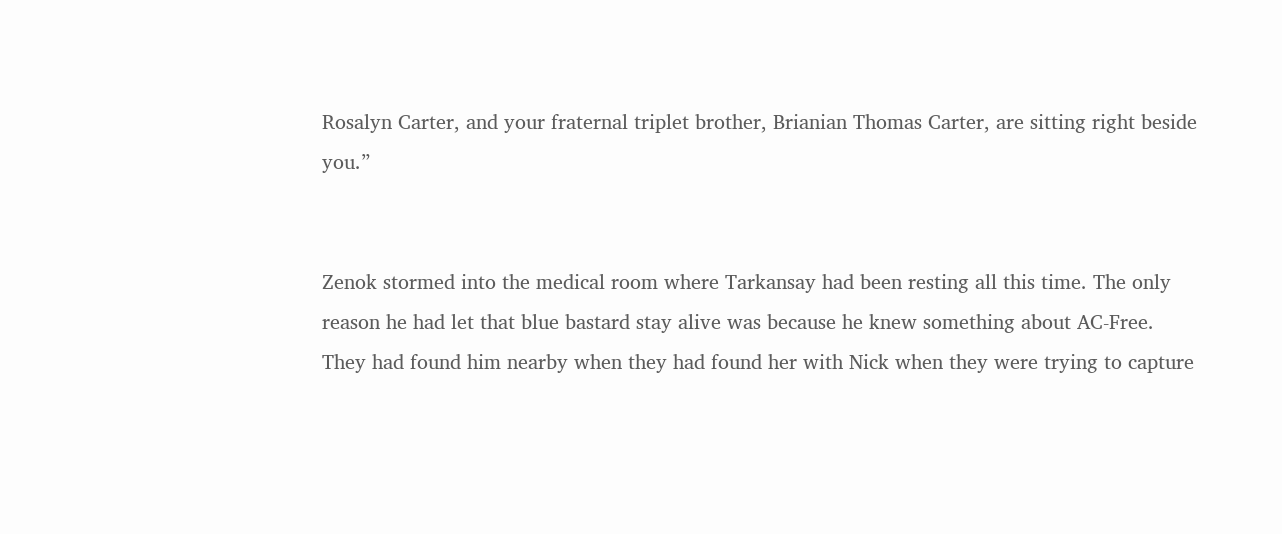Rosalyn Carter, and your fraternal triplet brother, Brianian Thomas Carter, are sitting right beside you.”


Zenok stormed into the medical room where Tarkansay had been resting all this time. The only reason he had let that blue bastard stay alive was because he knew something about AC-Free. They had found him nearby when they had found her with Nick when they were trying to capture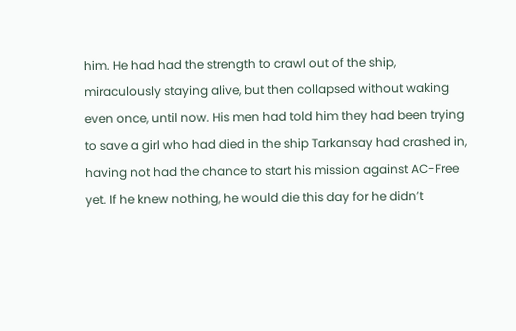him. He had had the strength to crawl out of the ship, miraculously staying alive, but then collapsed without waking even once, until now. His men had told him they had been trying to save a girl who had died in the ship Tarkansay had crashed in, having not had the chance to start his mission against AC-Free yet. If he knew nothing, he would die this day for he didn’t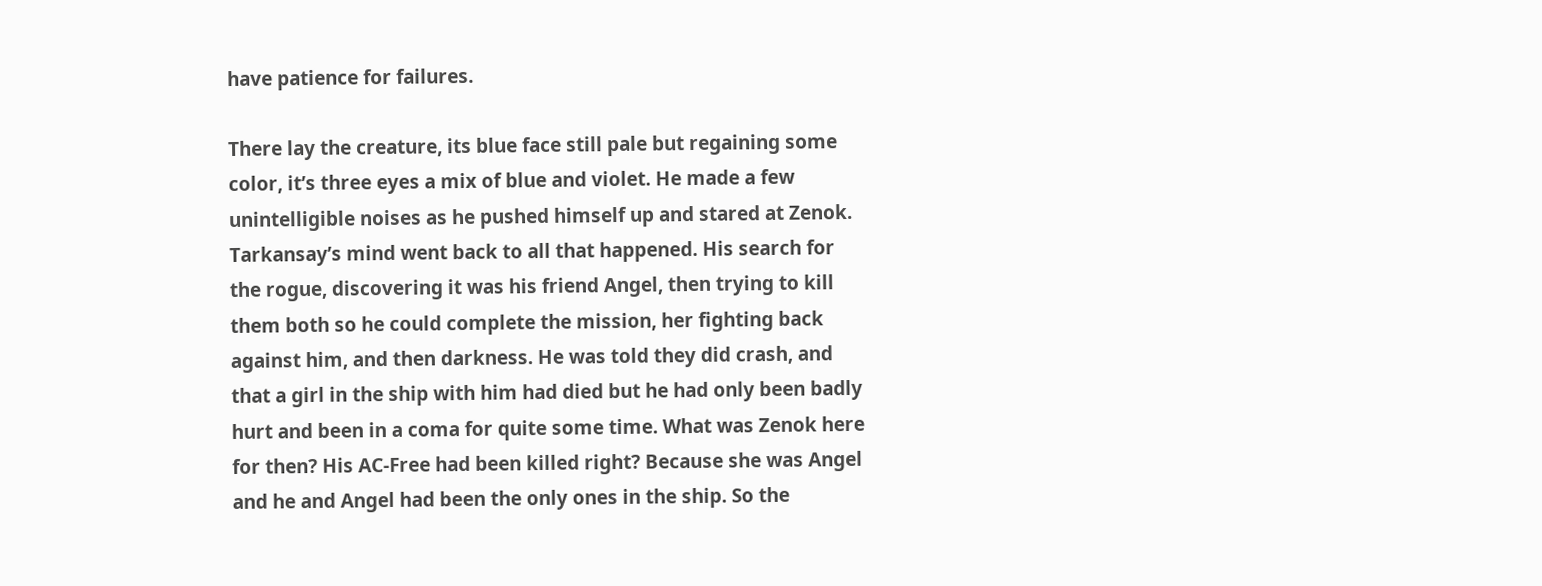have patience for failures.

There lay the creature, its blue face still pale but regaining some color, it’s three eyes a mix of blue and violet. He made a few unintelligible noises as he pushed himself up and stared at Zenok. Tarkansay’s mind went back to all that happened. His search for the rogue, discovering it was his friend Angel, then trying to kill them both so he could complete the mission, her fighting back against him, and then darkness. He was told they did crash, and that a girl in the ship with him had died but he had only been badly hurt and been in a coma for quite some time. What was Zenok here for then? His AC-Free had been killed right? Because she was Angel and he and Angel had been the only ones in the ship. So the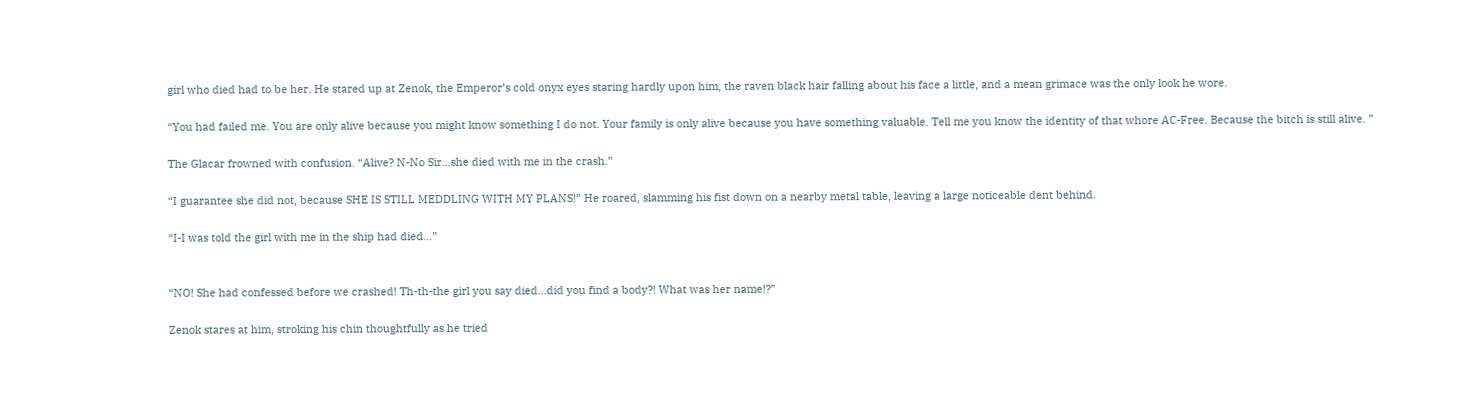girl who died had to be her. He stared up at Zenok, the Emperor’s cold onyx eyes staring hardly upon him, the raven black hair falling about his face a little, and a mean grimace was the only look he wore.

“You had failed me. You are only alive because you might know something I do not. Your family is only alive because you have something valuable. Tell me you know the identity of that whore AC-Free. Because the bitch is still alive. ”

The Glacar frowned with confusion. “Alive? N-No Sir…she died with me in the crash.”

“I guarantee she did not, because SHE IS STILL MEDDLING WITH MY PLANS!” He roared, slamming his fist down on a nearby metal table, leaving a large noticeable dent behind.

“I-I was told the girl with me in the ship had died…”


“NO! She had confessed before we crashed! Th-th-the girl you say died…did you find a body?! What was her name!?”

Zenok stares at him, stroking his chin thoughtfully as he tried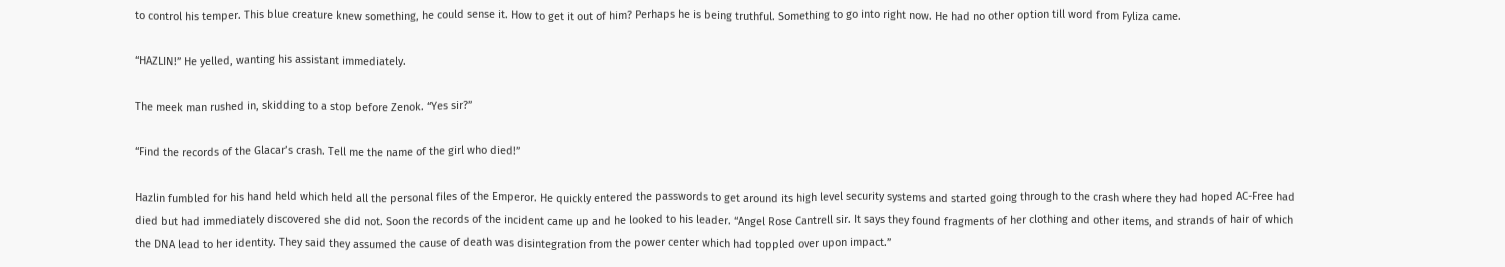to control his temper. This blue creature knew something, he could sense it. How to get it out of him? Perhaps he is being truthful. Something to go into right now. He had no other option till word from Fyliza came.

“HAZLIN!” He yelled, wanting his assistant immediately.

The meek man rushed in, skidding to a stop before Zenok. “Yes sir?”

“Find the records of the Glacar’s crash. Tell me the name of the girl who died!”

Hazlin fumbled for his hand held which held all the personal files of the Emperor. He quickly entered the passwords to get around its high level security systems and started going through to the crash where they had hoped AC-Free had died but had immediately discovered she did not. Soon the records of the incident came up and he looked to his leader. “Angel Rose Cantrell sir. It says they found fragments of her clothing and other items, and strands of hair of which the DNA lead to her identity. They said they assumed the cause of death was disintegration from the power center which had toppled over upon impact.”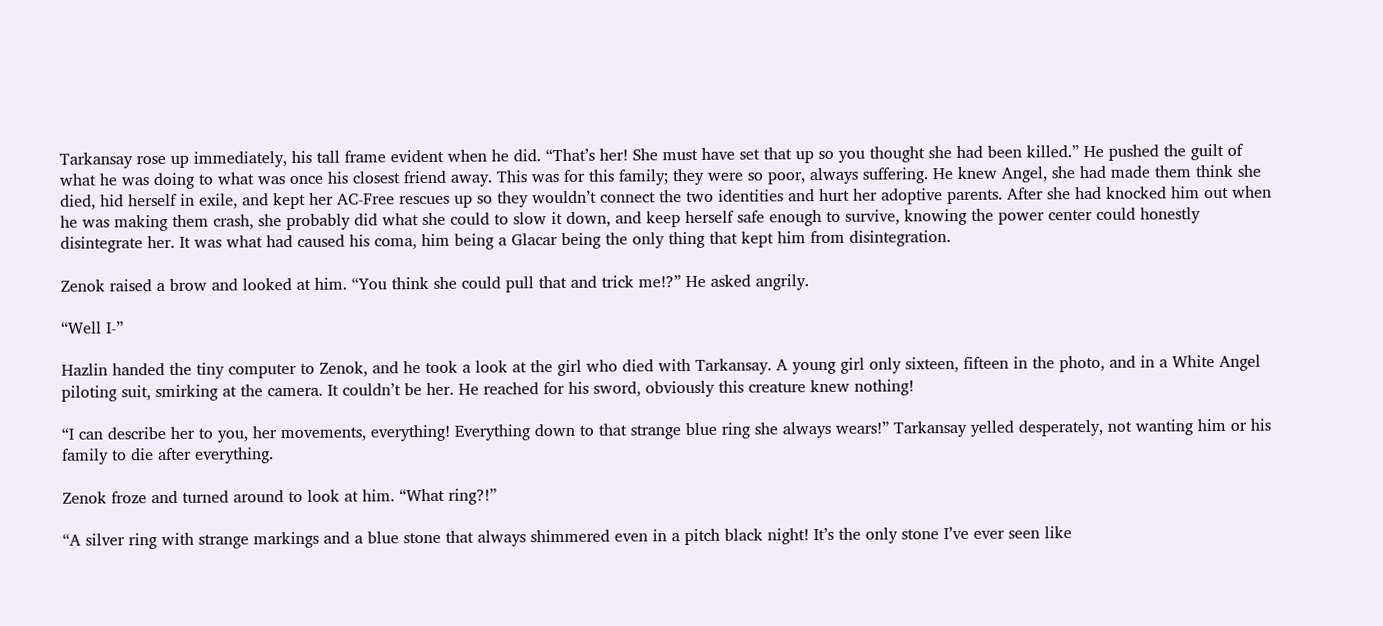Tarkansay rose up immediately, his tall frame evident when he did. “That’s her! She must have set that up so you thought she had been killed.” He pushed the guilt of what he was doing to what was once his closest friend away. This was for this family; they were so poor, always suffering. He knew Angel, she had made them think she died, hid herself in exile, and kept her AC-Free rescues up so they wouldn’t connect the two identities and hurt her adoptive parents. After she had knocked him out when he was making them crash, she probably did what she could to slow it down, and keep herself safe enough to survive, knowing the power center could honestly disintegrate her. It was what had caused his coma, him being a Glacar being the only thing that kept him from disintegration.

Zenok raised a brow and looked at him. “You think she could pull that and trick me!?” He asked angrily.

“Well I-”

Hazlin handed the tiny computer to Zenok, and he took a look at the girl who died with Tarkansay. A young girl only sixteen, fifteen in the photo, and in a White Angel piloting suit, smirking at the camera. It couldn’t be her. He reached for his sword, obviously this creature knew nothing!

“I can describe her to you, her movements, everything! Everything down to that strange blue ring she always wears!” Tarkansay yelled desperately, not wanting him or his family to die after everything.

Zenok froze and turned around to look at him. “What ring?!”

“A silver ring with strange markings and a blue stone that always shimmered even in a pitch black night! It’s the only stone I’ve ever seen like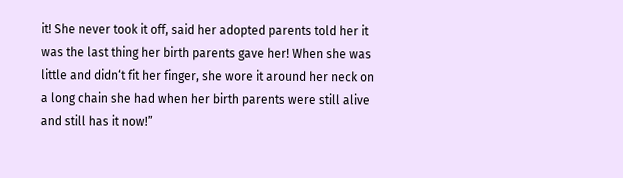it! She never took it off, said her adopted parents told her it was the last thing her birth parents gave her! When she was little and didn‘t fit her finger, she wore it around her neck on a long chain she had when her birth parents were still alive and still has it now!”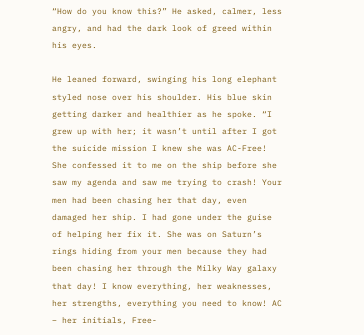“How do you know this?” He asked, calmer, less angry, and had the dark look of greed within his eyes.

He leaned forward, swinging his long elephant styled nose over his shoulder. His blue skin getting darker and healthier as he spoke. “I grew up with her; it wasn’t until after I got the suicide mission I knew she was AC-Free! She confessed it to me on the ship before she saw my agenda and saw me trying to crash! Your men had been chasing her that day, even damaged her ship. I had gone under the guise of helping her fix it. She was on Saturn’s rings hiding from your men because they had been chasing her through the Milky Way galaxy that day! I know everything, her weaknesses, her strengths, everything you need to know! AC – her initials, Free-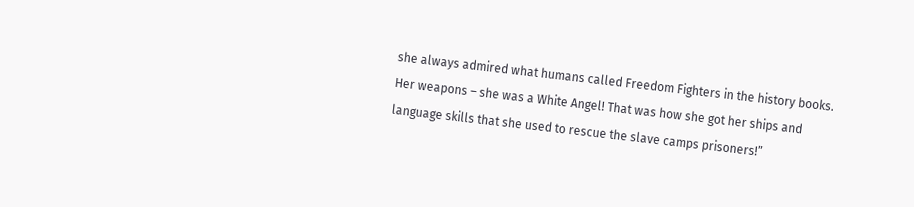she always admired what humans called Freedom Fighters in the history books. Her weapons – she was a White Angel! That was how she got her ships and language skills that she used to rescue the slave camps prisoners!”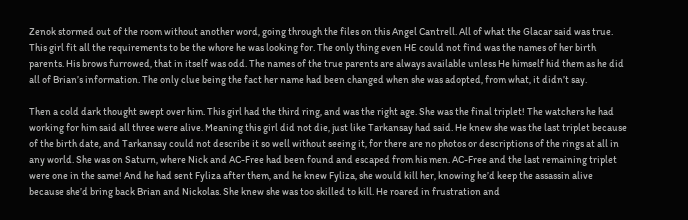Zenok stormed out of the room without another word, going through the files on this Angel Cantrell. All of what the Glacar said was true. This girl fit all the requirements to be the whore he was looking for. The only thing even HE could not find was the names of her birth parents. His brows furrowed, that in itself was odd. The names of the true parents are always available unless He himself hid them as he did all of Brian’s information. The only clue being the fact her name had been changed when she was adopted, from what, it didn’t say.

Then a cold dark thought swept over him. This girl had the third ring, and was the right age. She was the final triplet! The watchers he had working for him said all three were alive. Meaning this girl did not die, just like Tarkansay had said. He knew she was the last triplet because of the birth date, and Tarkansay could not describe it so well without seeing it, for there are no photos or descriptions of the rings at all in any world. She was on Saturn, where Nick and AC-Free had been found and escaped from his men. AC-Free and the last remaining triplet were one in the same! And he had sent Fyliza after them, and he knew Fyliza, she would kill her, knowing he’d keep the assassin alive because she’d bring back Brian and Nickolas. She knew she was too skilled to kill. He roared in frustration and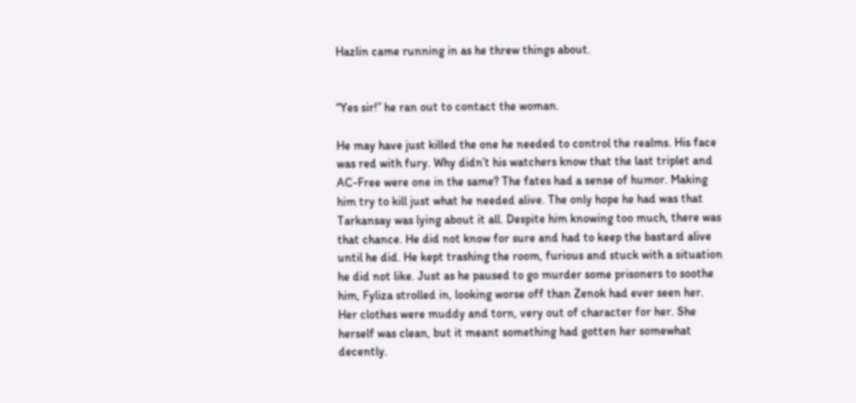Hazlin came running in as he threw things about.


“Yes sir!” he ran out to contact the woman.

He may have just killed the one he needed to control the realms. His face was red with fury. Why didn’t his watchers know that the last triplet and AC-Free were one in the same? The fates had a sense of humor. Making him try to kill just what he needed alive. The only hope he had was that Tarkansay was lying about it all. Despite him knowing too much, there was that chance. He did not know for sure and had to keep the bastard alive until he did. He kept trashing the room, furious and stuck with a situation he did not like. Just as he paused to go murder some prisoners to soothe him, Fyliza strolled in, looking worse off than Zenok had ever seen her. Her clothes were muddy and torn, very out of character for her. She herself was clean, but it meant something had gotten her somewhat decently.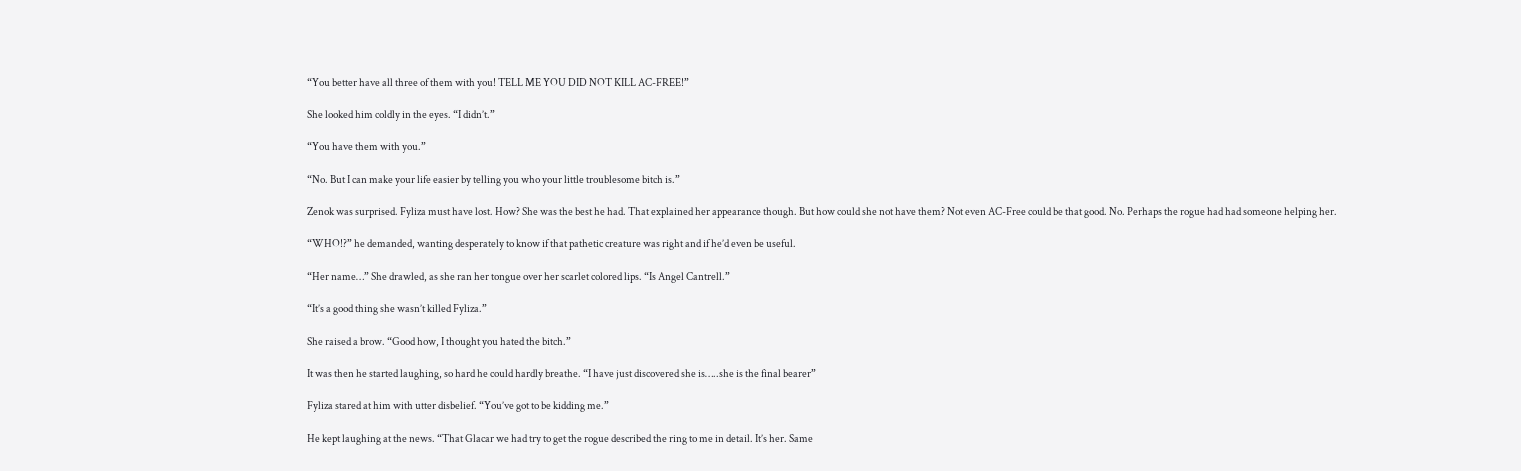“You better have all three of them with you! TELL ME YOU DID NOT KILL AC-FREE!”

She looked him coldly in the eyes. “I didn’t.”

“You have them with you.”

“No. But I can make your life easier by telling you who your little troublesome bitch is.”

Zenok was surprised. Fyliza must have lost. How? She was the best he had. That explained her appearance though. But how could she not have them? Not even AC-Free could be that good. No. Perhaps the rogue had had someone helping her.

“WHO!?” he demanded, wanting desperately to know if that pathetic creature was right and if he’d even be useful.

“Her name…” She drawled, as she ran her tongue over her scarlet colored lips. “Is Angel Cantrell.”

“It’s a good thing she wasn’t killed Fyliza.”

She raised a brow. “Good how, I thought you hated the bitch.”

It was then he started laughing, so hard he could hardly breathe. “I have just discovered she is…..she is the final bearer”

Fyliza stared at him with utter disbelief. “You’ve got to be kidding me.”

He kept laughing at the news. “That Glacar we had try to get the rogue described the ring to me in detail. It’s her. Same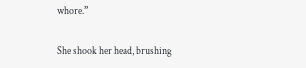whore.”

She shook her head, brushing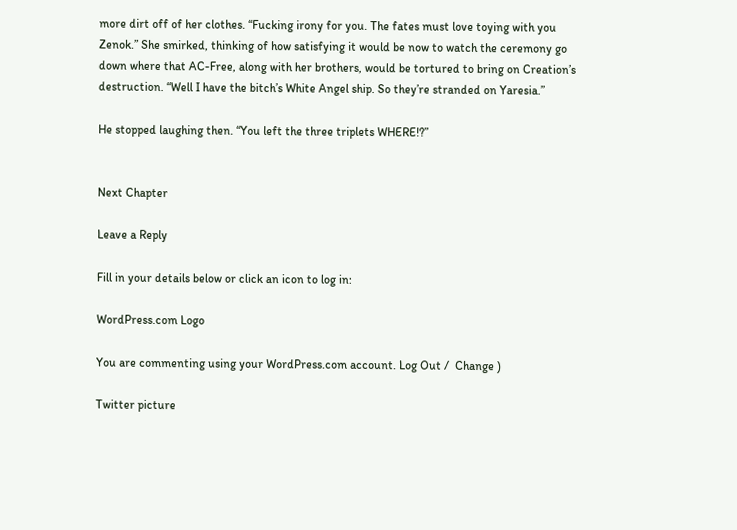more dirt off of her clothes. “Fucking irony for you. The fates must love toying with you Zenok.” She smirked, thinking of how satisfying it would be now to watch the ceremony go down where that AC-Free, along with her brothers, would be tortured to bring on Creation’s destruction. “Well I have the bitch’s White Angel ship. So they’re stranded on Yaresia.”

He stopped laughing then. “You left the three triplets WHERE!?”


Next Chapter

Leave a Reply

Fill in your details below or click an icon to log in:

WordPress.com Logo

You are commenting using your WordPress.com account. Log Out /  Change )

Twitter picture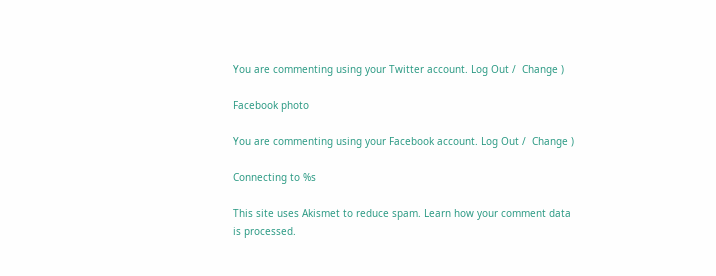You are commenting using your Twitter account. Log Out /  Change )

Facebook photo

You are commenting using your Facebook account. Log Out /  Change )

Connecting to %s

This site uses Akismet to reduce spam. Learn how your comment data is processed.